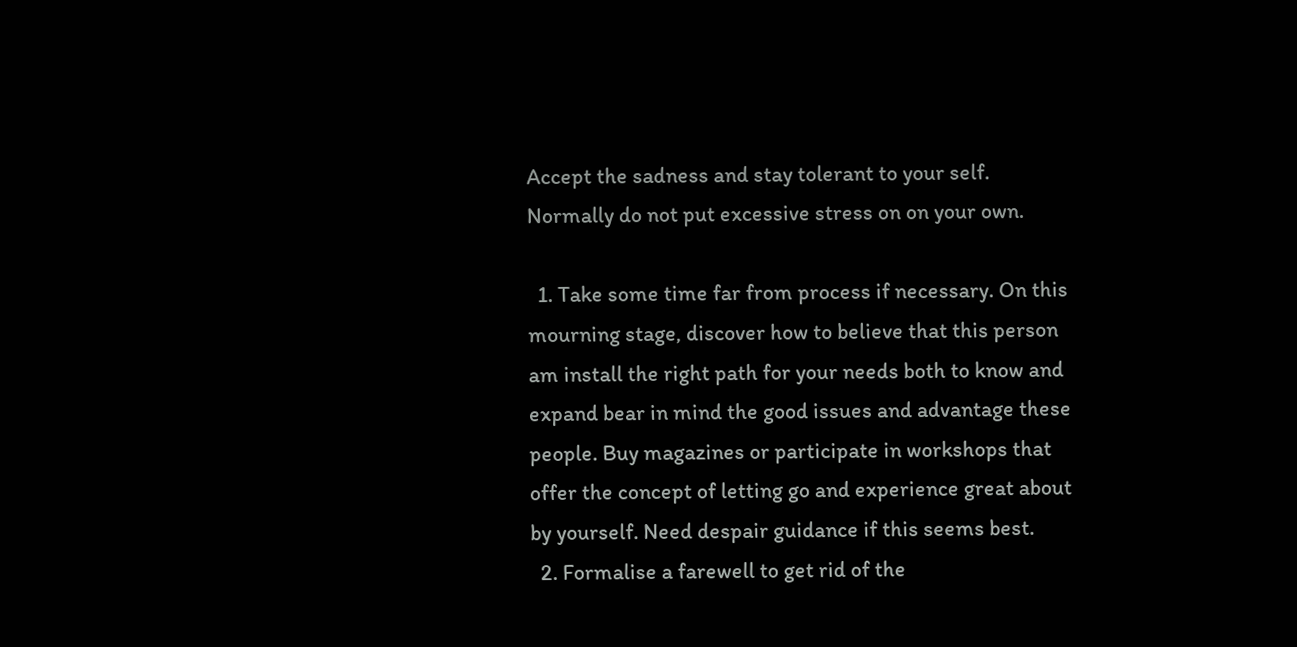Accept the sadness and stay tolerant to your self. Normally do not put excessive stress on on your own.

  1. Take some time far from process if necessary. On this mourning stage, discover how to believe that this person am install the right path for your needs both to know and expand bear in mind the good issues and advantage these people. Buy magazines or participate in workshops that offer the concept of letting go and experience great about by yourself. Need despair guidance if this seems best.
  2. Formalise a farewell to get rid of the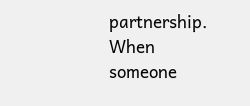partnership. When someone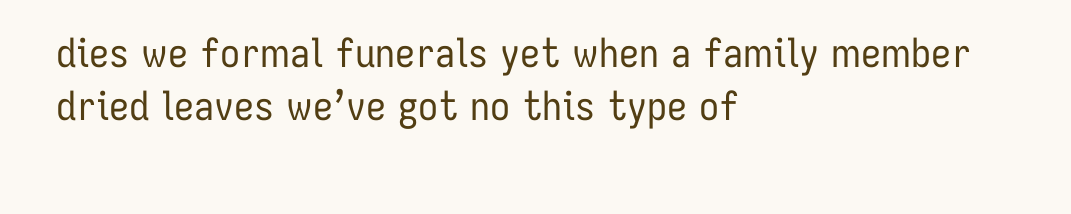dies we formal funerals yet when a family member dried leaves we’ve got no this type of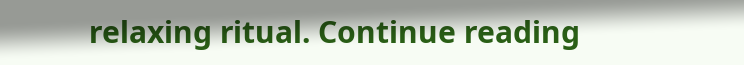relaxing ritual. Continue reading